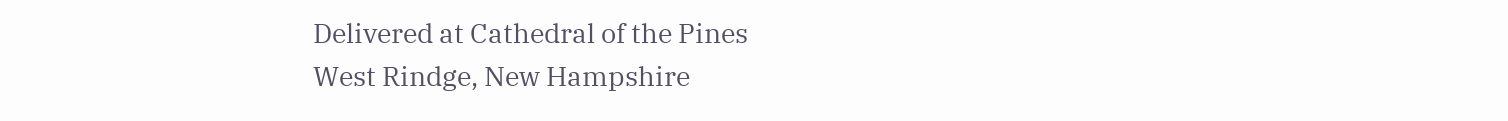Delivered at Cathedral of the Pines
West Rindge, New Hampshire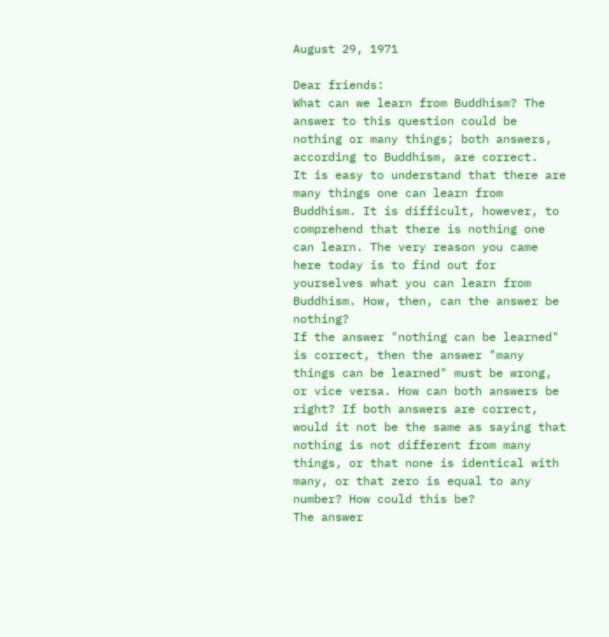August 29, 1971

Dear friends:
What can we learn from Buddhism? The answer to this question could be nothing or many things; both answers, according to Buddhism, are correct.
It is easy to understand that there are many things one can learn from Buddhism. It is difficult, however, to comprehend that there is nothing one can learn. The very reason you came here today is to find out for yourselves what you can learn from Buddhism. How, then, can the answer be nothing?
If the answer "nothing can be learned" is correct, then the answer "many things can be learned" must be wrong, or vice versa. How can both answers be right? If both answers are correct, would it not be the same as saying that nothing is not different from many things, or that none is identical with many, or that zero is equal to any number? How could this be?
The answer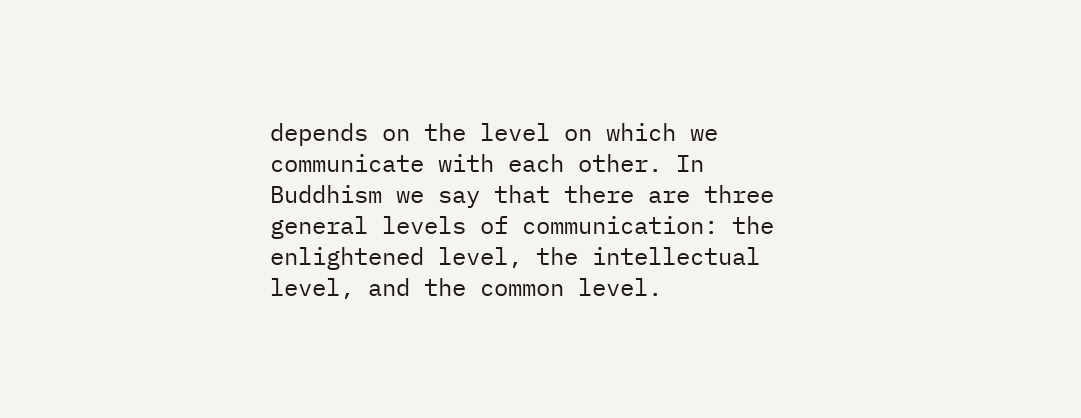depends on the level on which we communicate with each other. In Buddhism we say that there are three general levels of communication: the enlightened level, the intellectual level, and the common level.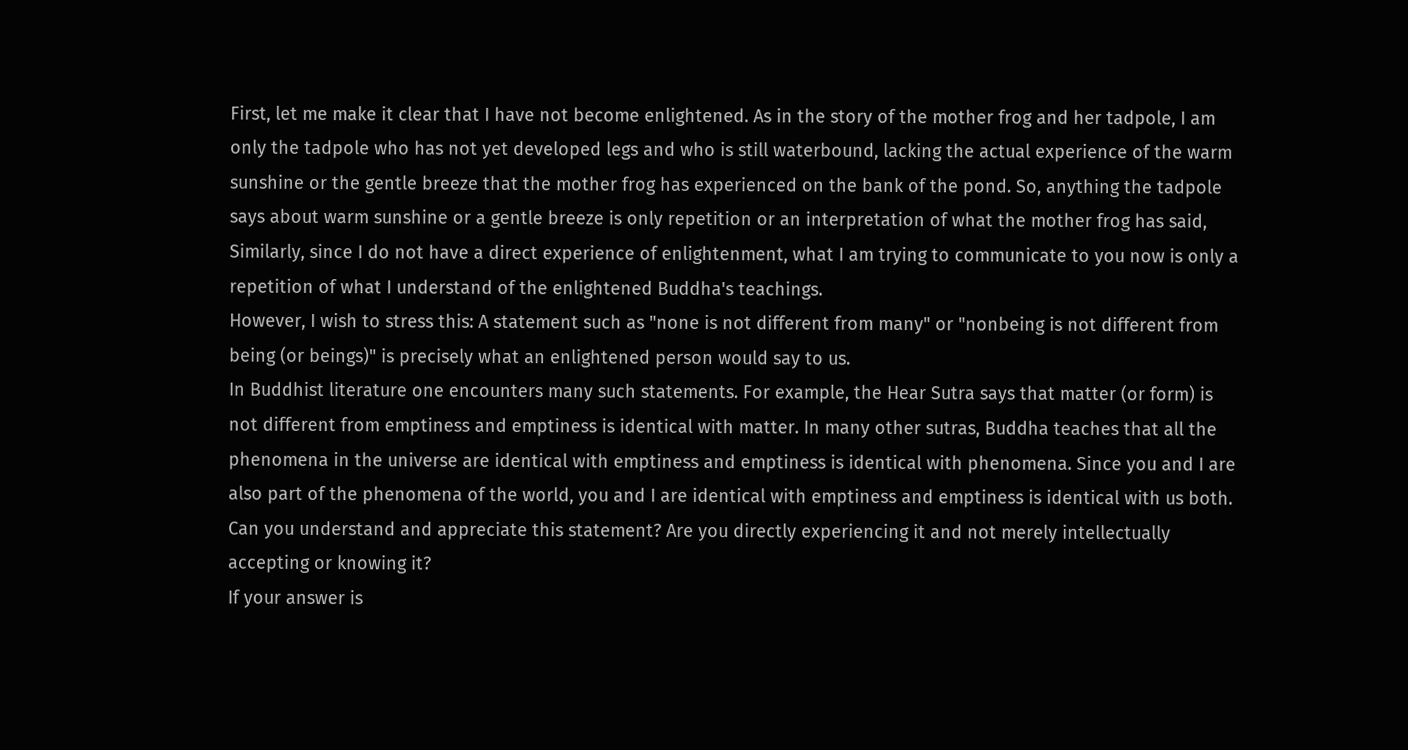First, let me make it clear that I have not become enlightened. As in the story of the mother frog and her tadpole, I am only the tadpole who has not yet developed legs and who is still waterbound, lacking the actual experience of the warm sunshine or the gentle breeze that the mother frog has experienced on the bank of the pond. So, anything the tadpole says about warm sunshine or a gentle breeze is only repetition or an interpretation of what the mother frog has said, Similarly, since I do not have a direct experience of enlightenment, what I am trying to communicate to you now is only a repetition of what I understand of the enlightened Buddha's teachings.
However, I wish to stress this: A statement such as "none is not different from many" or "nonbeing is not different from being (or beings)" is precisely what an enlightened person would say to us.
In Buddhist literature one encounters many such statements. For example, the Hear Sutra says that matter (or form) is not different from emptiness and emptiness is identical with matter. In many other sutras, Buddha teaches that all the phenomena in the universe are identical with emptiness and emptiness is identical with phenomena. Since you and I are also part of the phenomena of the world, you and I are identical with emptiness and emptiness is identical with us both. Can you understand and appreciate this statement? Are you directly experiencing it and not merely intellectually accepting or knowing it?
If your answer is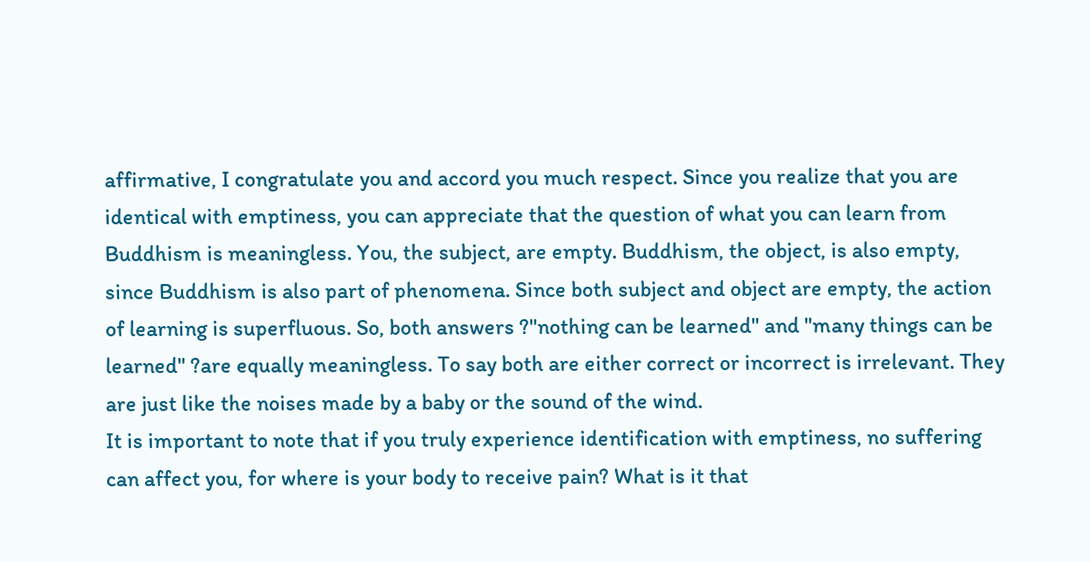affirmative, I congratulate you and accord you much respect. Since you realize that you are identical with emptiness, you can appreciate that the question of what you can learn from Buddhism is meaningless. You, the subject, are empty. Buddhism, the object, is also empty, since Buddhism is also part of phenomena. Since both subject and object are empty, the action of learning is superfluous. So, both answers ?"nothing can be learned" and "many things can be learned" ?are equally meaningless. To say both are either correct or incorrect is irrelevant. They are just like the noises made by a baby or the sound of the wind.
It is important to note that if you truly experience identification with emptiness, no suffering can affect you, for where is your body to receive pain? What is it that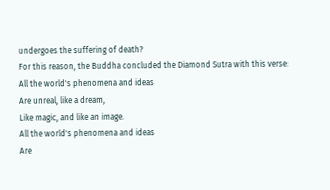undergoes the suffering of death?
For this reason, the Buddha concluded the Diamond Sutra with this verse:
All the world's phenomena and ideas
Are unreal, like a dream,
Like magic, and like an image.
All the world's phenomena and ideas
Are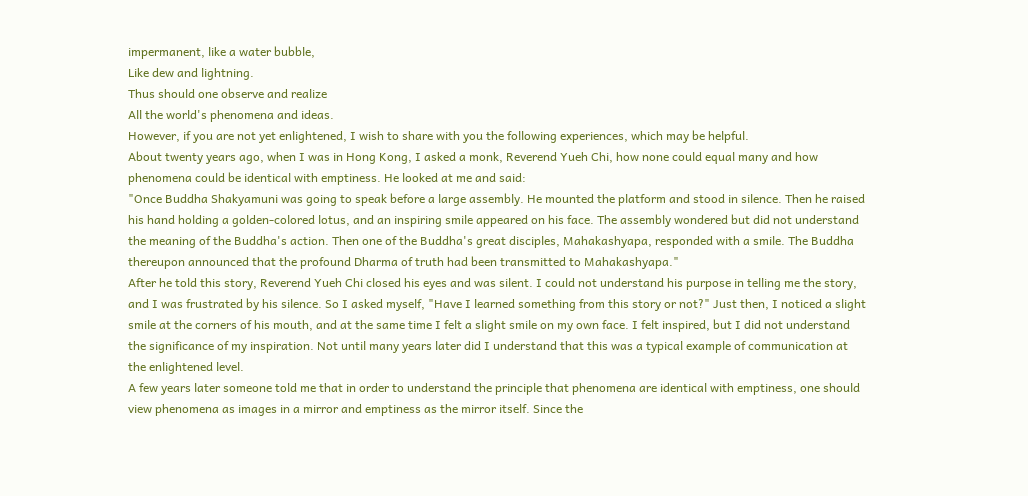impermanent, like a water bubble,
Like dew and lightning.
Thus should one observe and realize
All the world's phenomena and ideas.
However, if you are not yet enlightened, I wish to share with you the following experiences, which may be helpful.
About twenty years ago, when I was in Hong Kong, I asked a monk, Reverend Yueh Chi, how none could equal many and how phenomena could be identical with emptiness. He looked at me and said:
"Once Buddha Shakyamuni was going to speak before a large assembly. He mounted the platform and stood in silence. Then he raised his hand holding a golden-colored lotus, and an inspiring smile appeared on his face. The assembly wondered but did not understand the meaning of the Buddha's action. Then one of the Buddha's great disciples, Mahakashyapa, responded with a smile. The Buddha thereupon announced that the profound Dharma of truth had been transmitted to Mahakashyapa."
After he told this story, Reverend Yueh Chi closed his eyes and was silent. I could not understand his purpose in telling me the story, and I was frustrated by his silence. So I asked myself, "Have I learned something from this story or not?" Just then, I noticed a slight smile at the corners of his mouth, and at the same time I felt a slight smile on my own face. I felt inspired, but I did not understand the significance of my inspiration. Not until many years later did I understand that this was a typical example of communication at the enlightened level.
A few years later someone told me that in order to understand the principle that phenomena are identical with emptiness, one should view phenomena as images in a mirror and emptiness as the mirror itself. Since the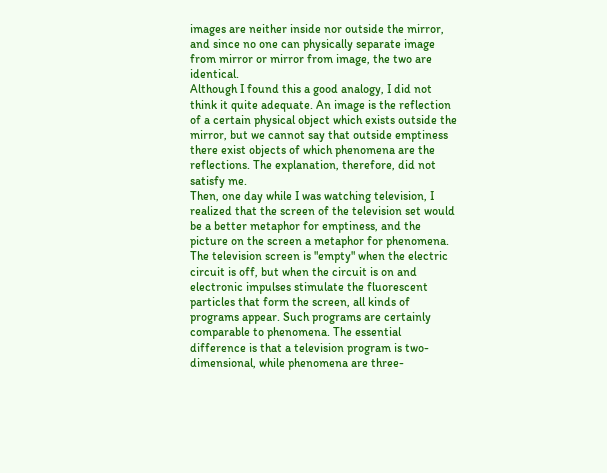images are neither inside nor outside the mirror, and since no one can physically separate image from mirror or mirror from image, the two are identical.
Although I found this a good analogy, I did not think it quite adequate. An image is the reflection of a certain physical object which exists outside the mirror, but we cannot say that outside emptiness there exist objects of which phenomena are the reflections. The explanation, therefore, did not satisfy me.
Then, one day while I was watching television, I realized that the screen of the television set would be a better metaphor for emptiness, and the picture on the screen a metaphor for phenomena. The television screen is "empty" when the electric circuit is off, but when the circuit is on and electronic impulses stimulate the fluorescent particles that form the screen, all kinds of programs appear. Such programs are certainly comparable to phenomena. The essential difference is that a television program is two-dimensional, while phenomena are three-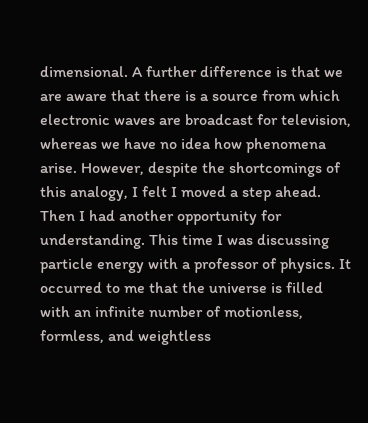dimensional. A further difference is that we are aware that there is a source from which electronic waves are broadcast for television, whereas we have no idea how phenomena arise. However, despite the shortcomings of this analogy, I felt I moved a step ahead.
Then I had another opportunity for understanding. This time I was discussing particle energy with a professor of physics. It occurred to me that the universe is filled with an infinite number of motionless, formless, and weightless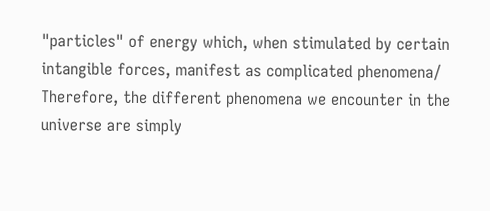"particles" of energy which, when stimulated by certain intangible forces, manifest as complicated phenomena/ Therefore, the different phenomena we encounter in the universe are simply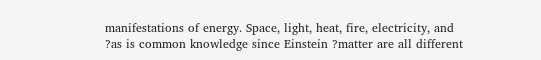manifestations of energy. Space, light, heat, fire, electricity, and ?as is common knowledge since Einstein ?matter are all different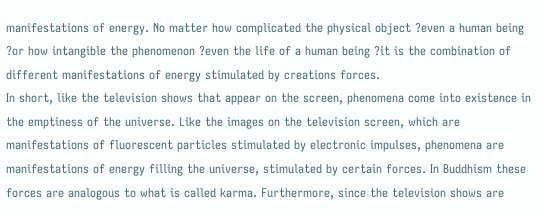manifestations of energy. No matter how complicated the physical object ?even a human being ?or how intangible the phenomenon ?even the life of a human being ?it is the combination of different manifestations of energy stimulated by creations forces.
In short, like the television shows that appear on the screen, phenomena come into existence in the emptiness of the universe. Like the images on the television screen, which are manifestations of fluorescent particles stimulated by electronic impulses, phenomena are manifestations of energy filling the universe, stimulated by certain forces. In Buddhism these forces are analogous to what is called karma. Furthermore, since the television shows are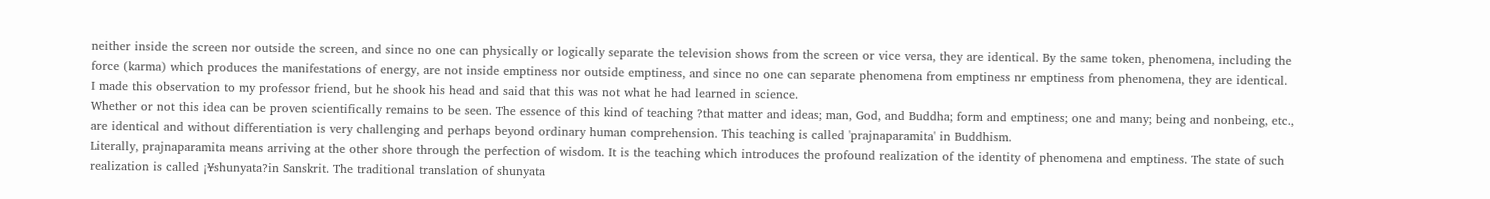neither inside the screen nor outside the screen, and since no one can physically or logically separate the television shows from the screen or vice versa, they are identical. By the same token, phenomena, including the force (karma) which produces the manifestations of energy, are not inside emptiness nor outside emptiness, and since no one can separate phenomena from emptiness nr emptiness from phenomena, they are identical.
I made this observation to my professor friend, but he shook his head and said that this was not what he had learned in science.
Whether or not this idea can be proven scientifically remains to be seen. The essence of this kind of teaching ?that matter and ideas; man, God, and Buddha; form and emptiness; one and many; being and nonbeing, etc., are identical and without differentiation is very challenging and perhaps beyond ordinary human comprehension. This teaching is called 'prajnaparamita' in Buddhism.
Literally, prajnaparamita means arriving at the other shore through the perfection of wisdom. It is the teaching which introduces the profound realization of the identity of phenomena and emptiness. The state of such realization is called ¡¥shunyata?in Sanskrit. The traditional translation of shunyata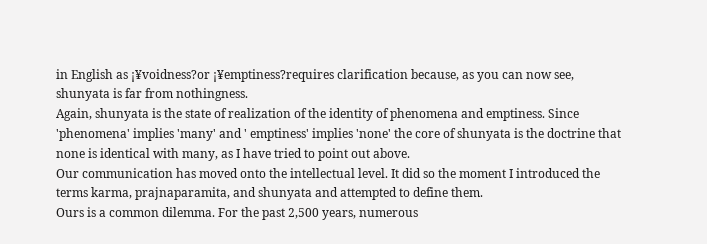in English as ¡¥voidness?or ¡¥emptiness?requires clarification because, as you can now see, shunyata is far from nothingness.
Again, shunyata is the state of realization of the identity of phenomena and emptiness. Since 'phenomena' implies 'many' and ' emptiness' implies 'none' the core of shunyata is the doctrine that none is identical with many, as I have tried to point out above.
Our communication has moved onto the intellectual level. It did so the moment I introduced the terms karma, prajnaparamita, and shunyata and attempted to define them.
Ours is a common dilemma. For the past 2,500 years, numerous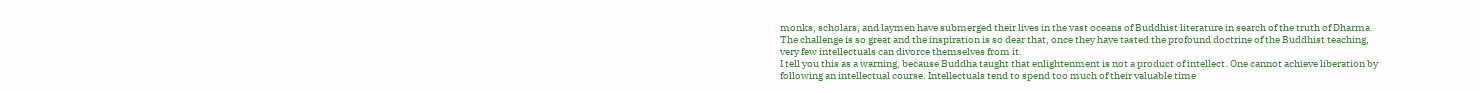monks, scholars, and laymen have submerged their lives in the vast oceans of Buddhist literature in search of the truth of Dharma. The challenge is so great and the inspiration is so dear that, once they have tasted the profound doctrine of the Buddhist teaching, very few intellectuals can divorce themselves from it.
I tell you this as a warning, because Buddha taught that enlightenment is not a product of intellect. One cannot achieve liberation by following an intellectual course. Intellectuals tend to spend too much of their valuable time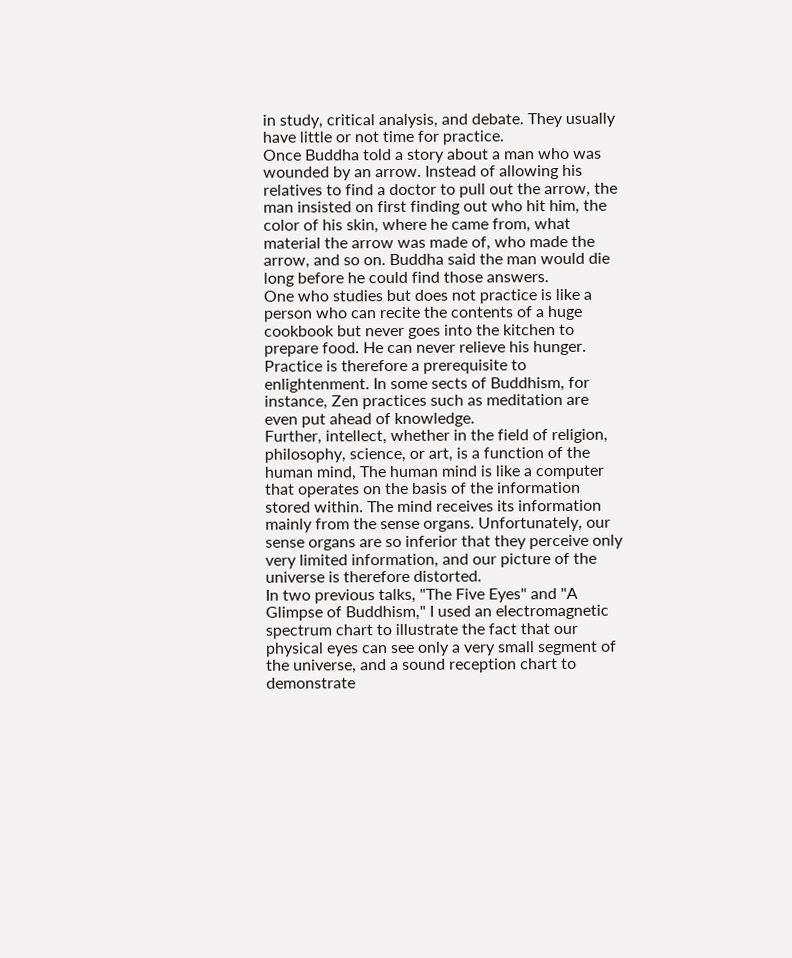in study, critical analysis, and debate. They usually have little or not time for practice.
Once Buddha told a story about a man who was wounded by an arrow. Instead of allowing his relatives to find a doctor to pull out the arrow, the man insisted on first finding out who hit him, the color of his skin, where he came from, what material the arrow was made of, who made the arrow, and so on. Buddha said the man would die long before he could find those answers.
One who studies but does not practice is like a person who can recite the contents of a huge cookbook but never goes into the kitchen to prepare food. He can never relieve his hunger. Practice is therefore a prerequisite to enlightenment. In some sects of Buddhism, for instance, Zen practices such as meditation are even put ahead of knowledge.
Further, intellect, whether in the field of religion, philosophy, science, or art, is a function of the human mind, The human mind is like a computer that operates on the basis of the information stored within. The mind receives its information mainly from the sense organs. Unfortunately, our sense organs are so inferior that they perceive only very limited information, and our picture of the universe is therefore distorted.
In two previous talks, "The Five Eyes" and "A Glimpse of Buddhism," I used an electromagnetic spectrum chart to illustrate the fact that our physical eyes can see only a very small segment of the universe, and a sound reception chart to demonstrate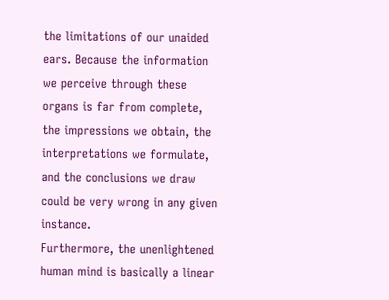the limitations of our unaided ears. Because the information we perceive through these organs is far from complete, the impressions we obtain, the interpretations we formulate, and the conclusions we draw could be very wrong in any given instance.
Furthermore, the unenlightened human mind is basically a linear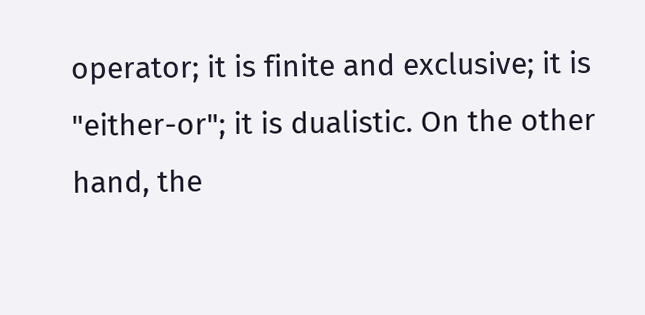operator; it is finite and exclusive; it is "either-or"; it is dualistic. On the other hand, the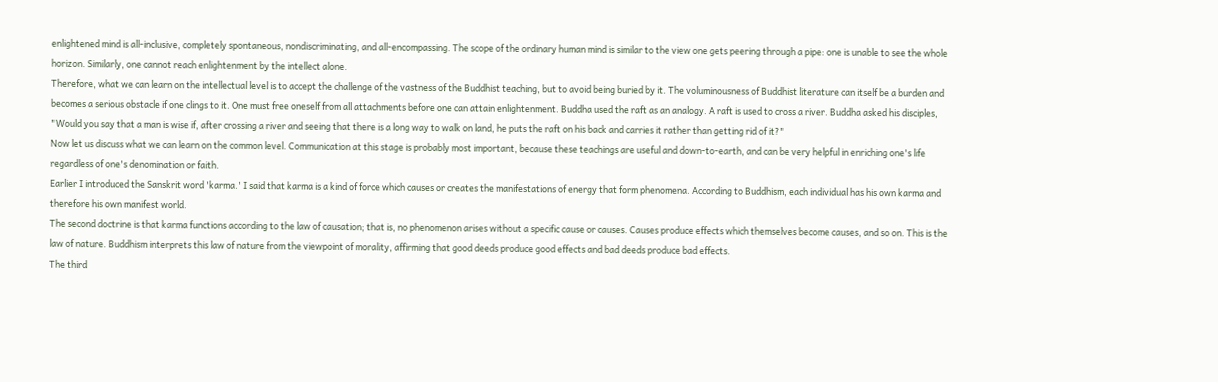enlightened mind is all-inclusive, completely spontaneous, nondiscriminating, and all-encompassing. The scope of the ordinary human mind is similar to the view one gets peering through a pipe: one is unable to see the whole horizon. Similarly, one cannot reach enlightenment by the intellect alone.
Therefore, what we can learn on the intellectual level is to accept the challenge of the vastness of the Buddhist teaching, but to avoid being buried by it. The voluminousness of Buddhist literature can itself be a burden and becomes a serious obstacle if one clings to it. One must free oneself from all attachments before one can attain enlightenment. Buddha used the raft as an analogy. A raft is used to cross a river. Buddha asked his disciples, "Would you say that a man is wise if, after crossing a river and seeing that there is a long way to walk on land, he puts the raft on his back and carries it rather than getting rid of it?"
Now let us discuss what we can learn on the common level. Communication at this stage is probably most important, because these teachings are useful and down-to-earth, and can be very helpful in enriching one's life regardless of one's denomination or faith.
Earlier I introduced the Sanskrit word 'karma.' I said that karma is a kind of force which causes or creates the manifestations of energy that form phenomena. According to Buddhism, each individual has his own karma and therefore his own manifest world.
The second doctrine is that karma functions according to the law of causation; that is, no phenomenon arises without a specific cause or causes. Causes produce effects which themselves become causes, and so on. This is the law of nature. Buddhism interprets this law of nature from the viewpoint of morality, affirming that good deeds produce good effects and bad deeds produce bad effects.
The third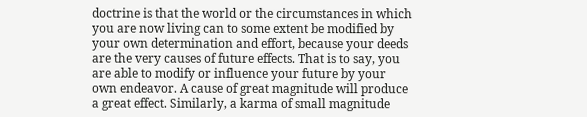doctrine is that the world or the circumstances in which you are now living can to some extent be modified by your own determination and effort, because your deeds are the very causes of future effects. That is to say, you are able to modify or influence your future by your own endeavor. A cause of great magnitude will produce a great effect. Similarly, a karma of small magnitude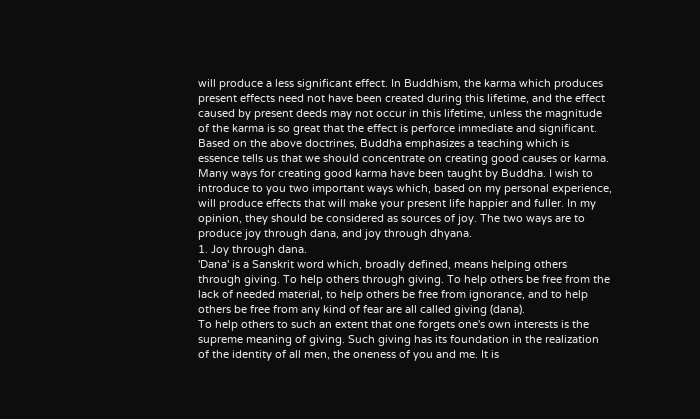will produce a less significant effect. In Buddhism, the karma which produces present effects need not have been created during this lifetime, and the effect caused by present deeds may not occur in this lifetime, unless the magnitude of the karma is so great that the effect is perforce immediate and significant.
Based on the above doctrines, Buddha emphasizes a teaching which is essence tells us that we should concentrate on creating good causes or karma. Many ways for creating good karma have been taught by Buddha. I wish to introduce to you two important ways which, based on my personal experience, will produce effects that will make your present life happier and fuller. In my opinion, they should be considered as sources of joy. The two ways are to produce joy through dana, and joy through dhyana.
1. Joy through dana.
'Dana' is a Sanskrit word which, broadly defined, means helping others through giving. To help others through giving. To help others be free from the lack of needed material, to help others be free from ignorance, and to help others be free from any kind of fear are all called giving (dana).
To help others to such an extent that one forgets one's own interests is the supreme meaning of giving. Such giving has its foundation in the realization of the identity of all men, the oneness of you and me. It is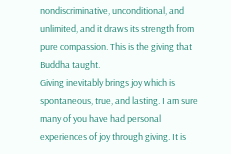nondiscriminative, unconditional, and unlimited, and it draws its strength from pure compassion. This is the giving that Buddha taught.
Giving inevitably brings joy which is spontaneous, true, and lasting. I am sure many of you have had personal experiences of joy through giving. It is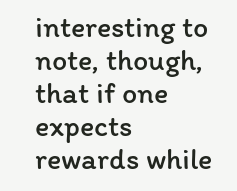interesting to note, though, that if one expects rewards while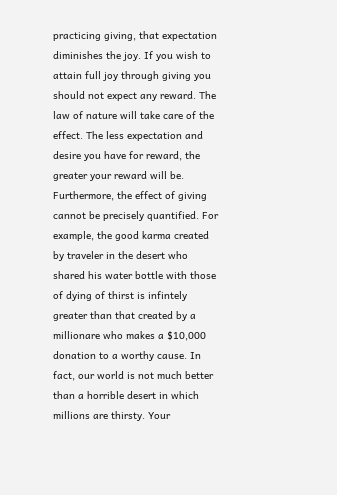practicing giving, that expectation diminishes the joy. If you wish to attain full joy through giving you should not expect any reward. The law of nature will take care of the effect. The less expectation and desire you have for reward, the greater your reward will be.
Furthermore, the effect of giving cannot be precisely quantified. For example, the good karma created by traveler in the desert who shared his water bottle with those of dying of thirst is infintely greater than that created by a millionare who makes a $10,000 donation to a worthy cause. In fact, our world is not much better than a horrible desert in which millions are thirsty. Your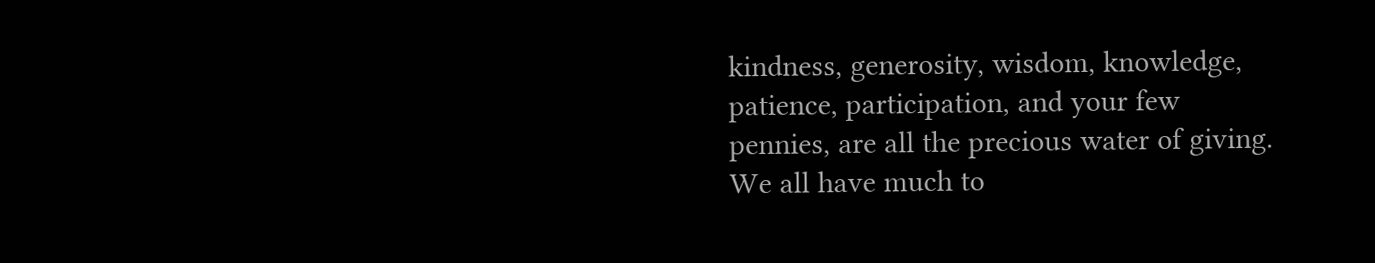kindness, generosity, wisdom, knowledge, patience, participation, and your few pennies, are all the precious water of giving. We all have much to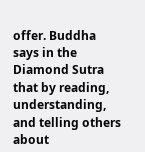offer. Buddha says in the Diamond Sutra that by reading, understanding, and telling others about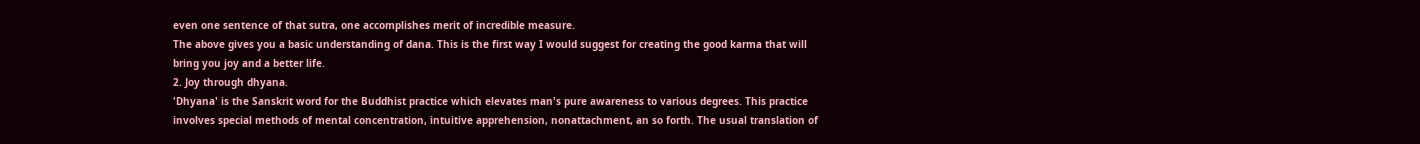even one sentence of that sutra, one accomplishes merit of incredible measure.
The above gives you a basic understanding of dana. This is the first way I would suggest for creating the good karma that will bring you joy and a better life.
2. Joy through dhyana.
'Dhyana' is the Sanskrit word for the Buddhist practice which elevates man's pure awareness to various degrees. This practice involves special methods of mental concentration, intuitive apprehension, nonattachment, an so forth. The usual translation of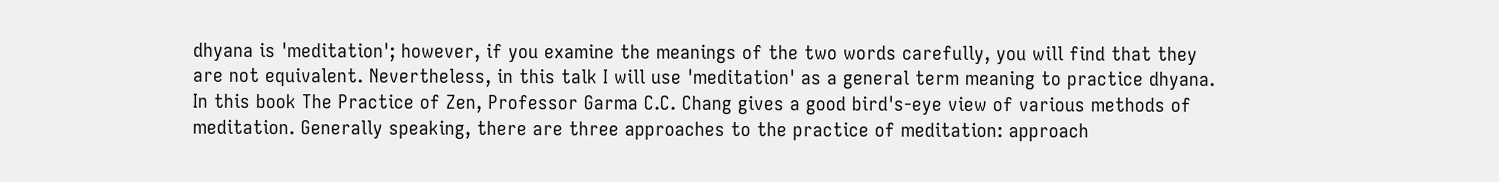dhyana is 'meditation'; however, if you examine the meanings of the two words carefully, you will find that they are not equivalent. Nevertheless, in this talk I will use 'meditation' as a general term meaning to practice dhyana.
In this book The Practice of Zen, Professor Garma C.C. Chang gives a good bird's-eye view of various methods of meditation. Generally speaking, there are three approaches to the practice of meditation: approach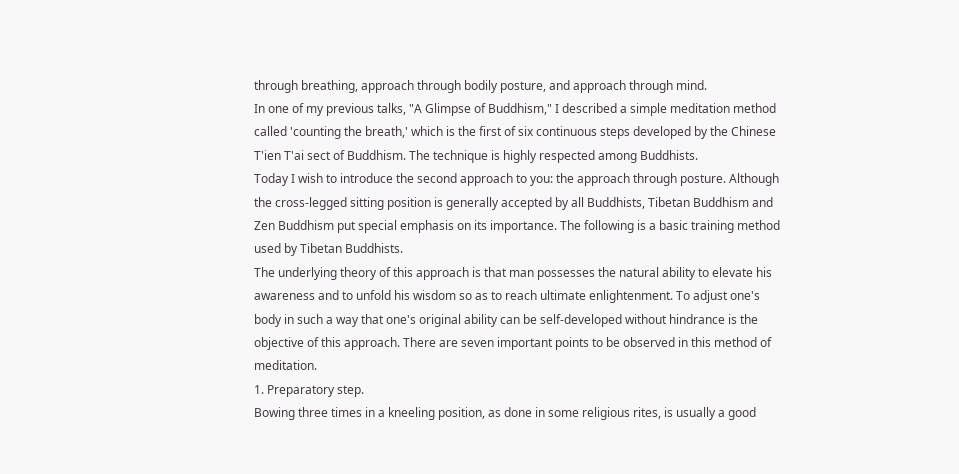through breathing, approach through bodily posture, and approach through mind.
In one of my previous talks, "A Glimpse of Buddhism," I described a simple meditation method called 'counting the breath,' which is the first of six continuous steps developed by the Chinese T'ien T'ai sect of Buddhism. The technique is highly respected among Buddhists.
Today I wish to introduce the second approach to you: the approach through posture. Although the cross-legged sitting position is generally accepted by all Buddhists, Tibetan Buddhism and Zen Buddhism put special emphasis on its importance. The following is a basic training method used by Tibetan Buddhists.
The underlying theory of this approach is that man possesses the natural ability to elevate his awareness and to unfold his wisdom so as to reach ultimate enlightenment. To adjust one's body in such a way that one's original ability can be self-developed without hindrance is the objective of this approach. There are seven important points to be observed in this method of meditation.
1. Preparatory step.
Bowing three times in a kneeling position, as done in some religious rites, is usually a good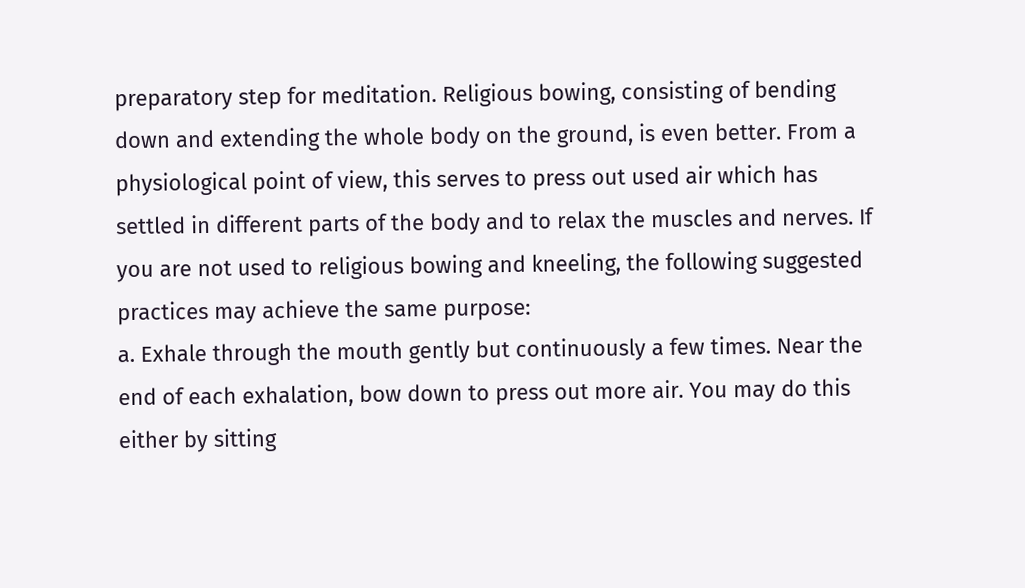preparatory step for meditation. Religious bowing, consisting of bending down and extending the whole body on the ground, is even better. From a physiological point of view, this serves to press out used air which has settled in different parts of the body and to relax the muscles and nerves. If you are not used to religious bowing and kneeling, the following suggested practices may achieve the same purpose:
a. Exhale through the mouth gently but continuously a few times. Near the end of each exhalation, bow down to press out more air. You may do this either by sitting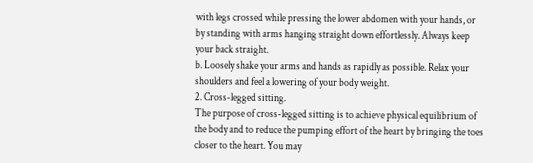with legs crossed while pressing the lower abdomen with your hands, or by standing with arms hanging straight down effortlessly. Always keep your back straight.
b. Loosely shake your arms and hands as rapidly as possible. Relax your shoulders and feel a lowering of your body weight.
2. Cross-legged sitting.
The purpose of cross-legged sitting is to achieve physical equilibrium of the body and to reduce the pumping effort of the heart by bringing the toes closer to the heart. You may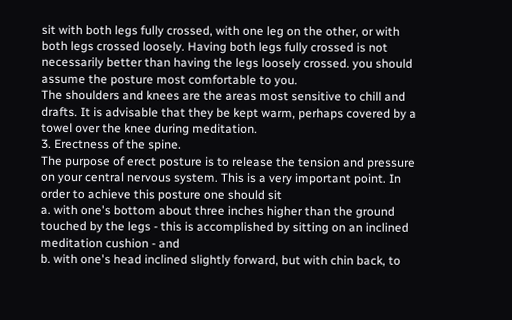sit with both legs fully crossed, with one leg on the other, or with both legs crossed loosely. Having both legs fully crossed is not necessarily better than having the legs loosely crossed. you should assume the posture most comfortable to you.
The shoulders and knees are the areas most sensitive to chill and drafts. It is advisable that they be kept warm, perhaps covered by a towel over the knee during meditation.
3. Erectness of the spine.
The purpose of erect posture is to release the tension and pressure on your central nervous system. This is a very important point. In order to achieve this posture one should sit
a. with one's bottom about three inches higher than the ground touched by the legs - this is accomplished by sitting on an inclined meditation cushion - and
b. with one's head inclined slightly forward, but with chin back, to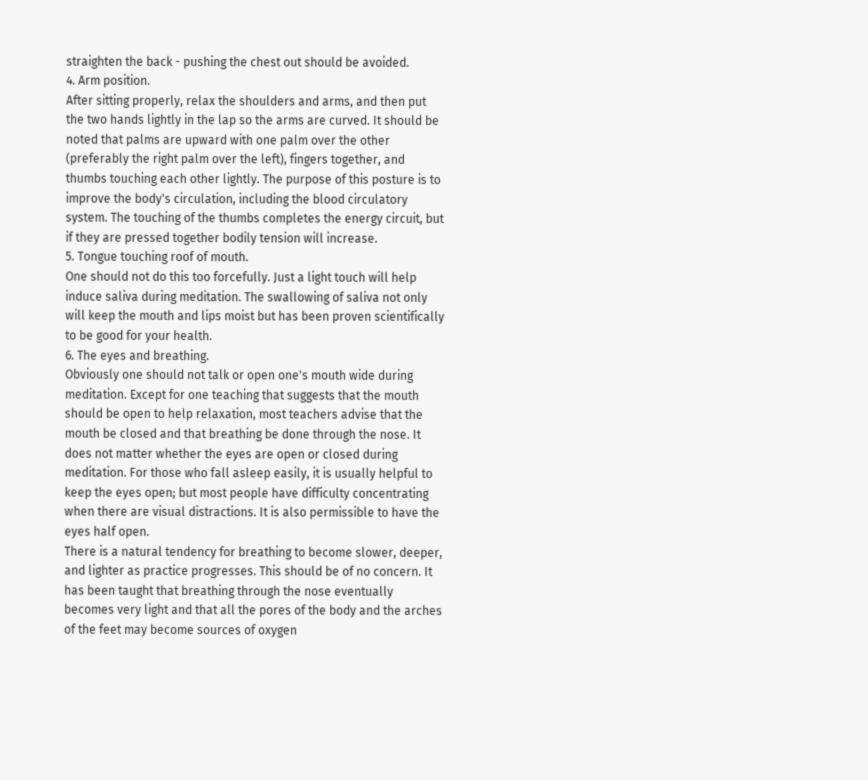straighten the back - pushing the chest out should be avoided.
4. Arm position.
After sitting properly, relax the shoulders and arms, and then put the two hands lightly in the lap so the arms are curved. It should be noted that palms are upward with one palm over the other (preferably the right palm over the left), fingers together, and thumbs touching each other lightly. The purpose of this posture is to improve the body's circulation, including the blood circulatory system. The touching of the thumbs completes the energy circuit, but if they are pressed together bodily tension will increase.
5. Tongue touching roof of mouth.
One should not do this too forcefully. Just a light touch will help induce saliva during meditation. The swallowing of saliva not only will keep the mouth and lips moist but has been proven scientifically to be good for your health.
6. The eyes and breathing.
Obviously one should not talk or open one's mouth wide during meditation. Except for one teaching that suggests that the mouth should be open to help relaxation, most teachers advise that the mouth be closed and that breathing be done through the nose. It does not matter whether the eyes are open or closed during meditation. For those who fall asleep easily, it is usually helpful to keep the eyes open; but most people have difficulty concentrating when there are visual distractions. It is also permissible to have the eyes half open.
There is a natural tendency for breathing to become slower, deeper, and lighter as practice progresses. This should be of no concern. It has been taught that breathing through the nose eventually becomes very light and that all the pores of the body and the arches of the feet may become sources of oxygen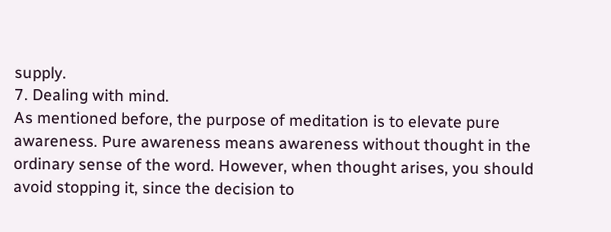supply.
7. Dealing with mind.
As mentioned before, the purpose of meditation is to elevate pure awareness. Pure awareness means awareness without thought in the ordinary sense of the word. However, when thought arises, you should avoid stopping it, since the decision to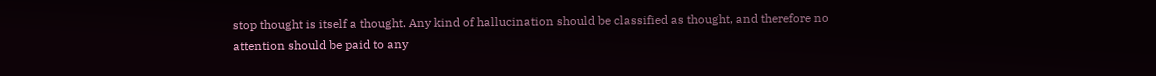stop thought is itself a thought. Any kind of hallucination should be classified as thought, and therefore no attention should be paid to any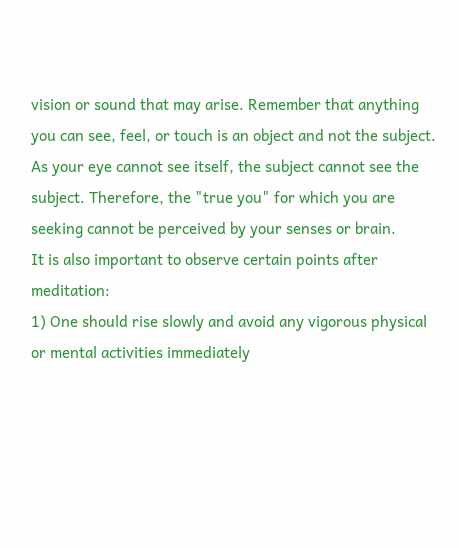vision or sound that may arise. Remember that anything you can see, feel, or touch is an object and not the subject. As your eye cannot see itself, the subject cannot see the subject. Therefore, the "true you" for which you are seeking cannot be perceived by your senses or brain.
It is also important to observe certain points after meditation:
1) One should rise slowly and avoid any vigorous physical or mental activities immediately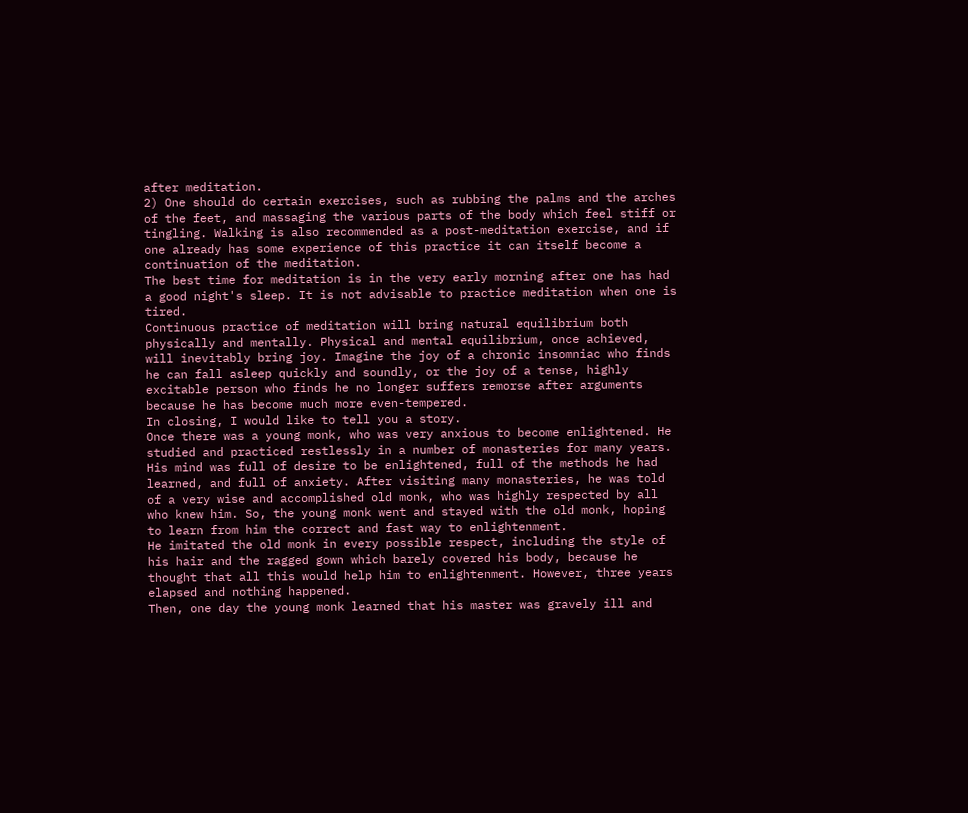after meditation.
2) One should do certain exercises, such as rubbing the palms and the arches of the feet, and massaging the various parts of the body which feel stiff or tingling. Walking is also recommended as a post-meditation exercise, and if one already has some experience of this practice it can itself become a continuation of the meditation.
The best time for meditation is in the very early morning after one has had a good night's sleep. It is not advisable to practice meditation when one is tired.
Continuous practice of meditation will bring natural equilibrium both physically and mentally. Physical and mental equilibrium, once achieved, will inevitably bring joy. Imagine the joy of a chronic insomniac who finds he can fall asleep quickly and soundly, or the joy of a tense, highly excitable person who finds he no longer suffers remorse after arguments because he has become much more even-tempered.
In closing, I would like to tell you a story.
Once there was a young monk, who was very anxious to become enlightened. He studied and practiced restlessly in a number of monasteries for many years. His mind was full of desire to be enlightened, full of the methods he had learned, and full of anxiety. After visiting many monasteries, he was told of a very wise and accomplished old monk, who was highly respected by all who knew him. So, the young monk went and stayed with the old monk, hoping to learn from him the correct and fast way to enlightenment.
He imitated the old monk in every possible respect, including the style of his hair and the ragged gown which barely covered his body, because he thought that all this would help him to enlightenment. However, three years elapsed and nothing happened.
Then, one day the young monk learned that his master was gravely ill and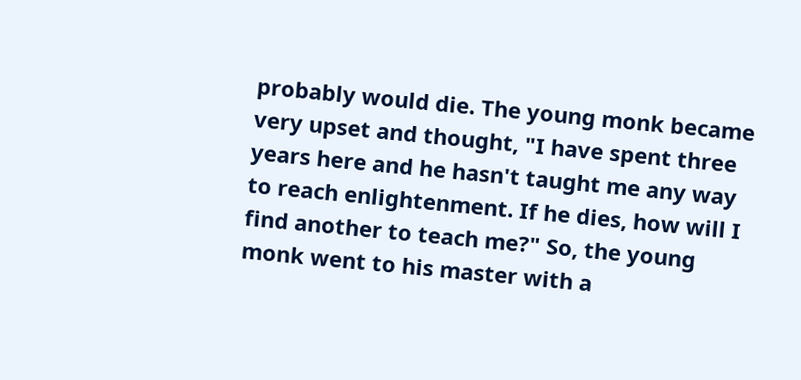probably would die. The young monk became very upset and thought, "I have spent three years here and he hasn't taught me any way to reach enlightenment. If he dies, how will I find another to teach me?" So, the young monk went to his master with a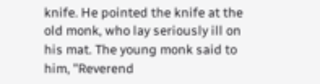knife. He pointed the knife at the old monk, who lay seriously ill on his mat. The young monk said to him, "Reverend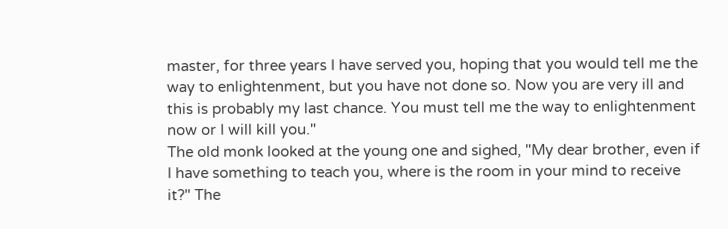master, for three years I have served you, hoping that you would tell me the way to enlightenment, but you have not done so. Now you are very ill and this is probably my last chance. You must tell me the way to enlightenment now or I will kill you."
The old monk looked at the young one and sighed, "My dear brother, even if I have something to teach you, where is the room in your mind to receive it?" The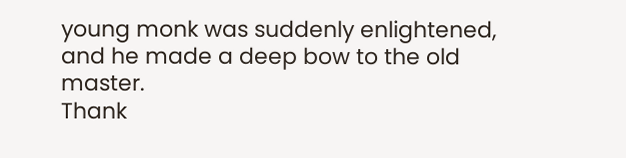young monk was suddenly enlightened, and he made a deep bow to the old master.
Thank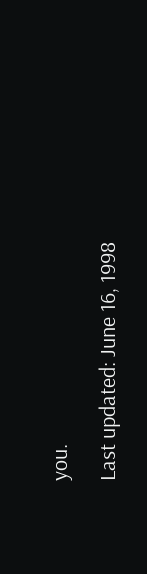you.

Last updated: June 16, 1998